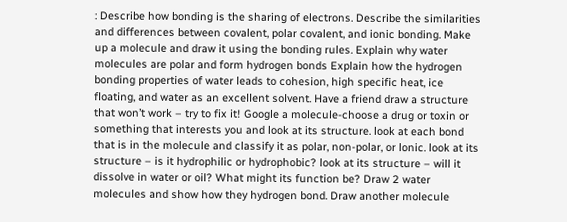: Describe how bonding is the sharing of electrons. Describe the similarities and differences between covalent, polar covalent, and ionic bonding. Make up a molecule and draw it using the bonding rules. Explain why water molecules are polar and form hydrogen bonds Explain how the hydrogen bonding properties of water leads to cohesion, high specific heat, ice floating, and water as an excellent solvent. Have a friend draw a structure that won’t work – try to fix it! Google a molecule-choose a drug or toxin or something that interests you and look at its structure. look at each bond that is in the molecule and classify it as polar, non-polar, or lonic. look at its structure – is it hydrophilic or hydrophobic? look at its structure – will it dissolve in water or oil? What might its function be? Draw 2 water molecules and show how they hydrogen bond. Draw another molecule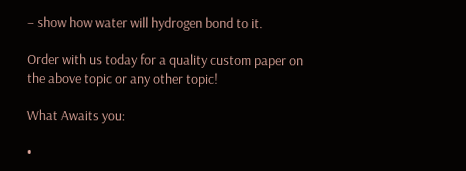– show how water will hydrogen bond to it.

Order with us today for a quality custom paper on the above topic or any other topic!

What Awaits you:

•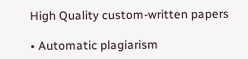High Quality custom-written papers

• Automatic plagiarism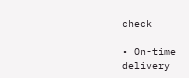check

• On-time delivery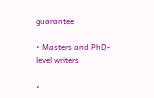guarantee

• Masters and PhD-level writers

•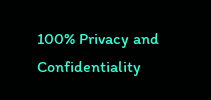100% Privacy and Confidentiality